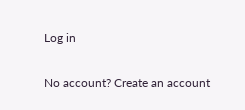Log in

No account? Create an account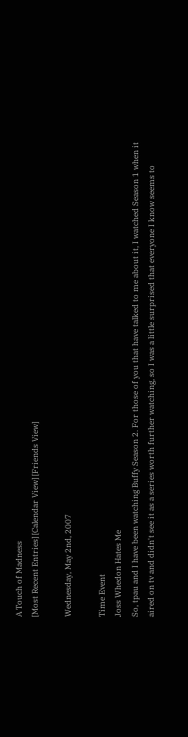A Touch of Madness
[Most Recent Entries] [Calendar View] [Friends View]

Wednesday, May 2nd, 2007

Time Event
Joss Whedon Hates Me
So, tpau and I have been watching Buffy Season 2. For those of you that have talked to me about it, I watched Season 1 when it aired on tv and didn't see it as a series worth further watching, so I was a little surprised that everyone I know seems to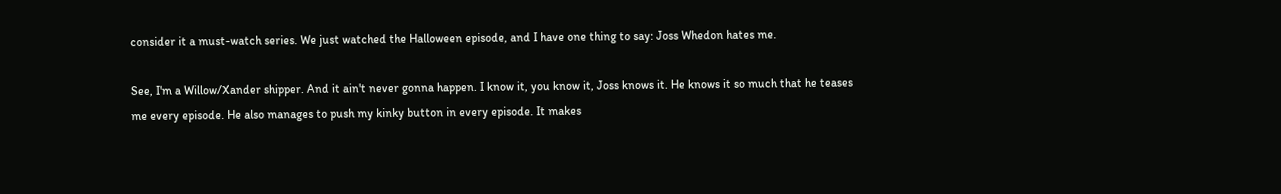consider it a must-watch series. We just watched the Halloween episode, and I have one thing to say: Joss Whedon hates me.

See, I'm a Willow/Xander shipper. And it ain't never gonna happen. I know it, you know it, Joss knows it. He knows it so much that he teases me every episode. He also manages to push my kinky button in every episode. It makes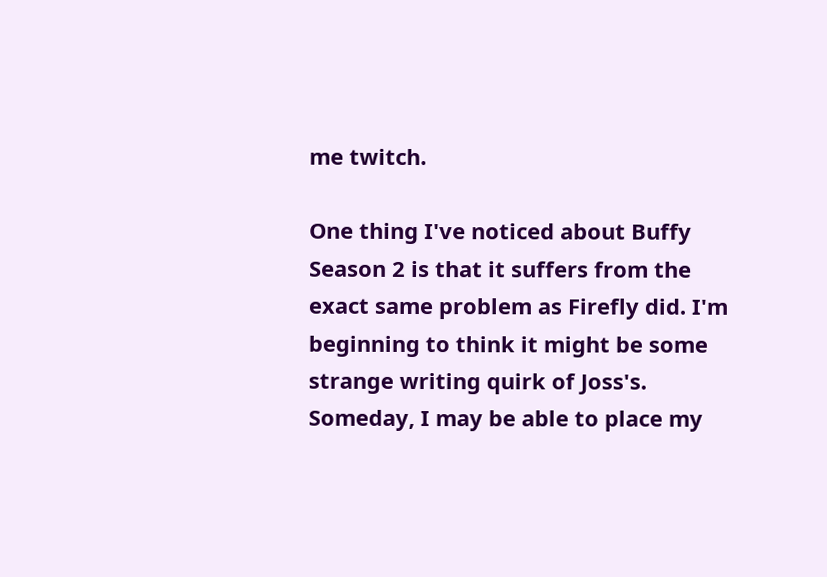me twitch.

One thing I've noticed about Buffy Season 2 is that it suffers from the exact same problem as Firefly did. I'm beginning to think it might be some strange writing quirk of Joss's. Someday, I may be able to place my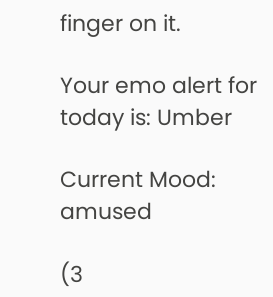finger on it.

Your emo alert for today is: Umber

Current Mood: amused

(3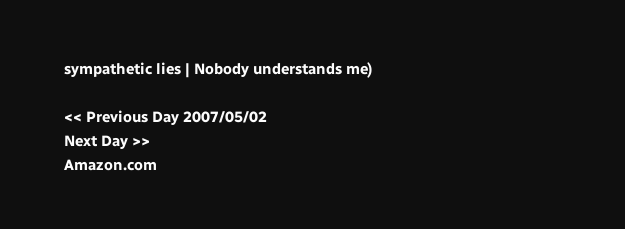sympathetic lies | Nobody understands me)

<< Previous Day 2007/05/02
Next Day >>
Amazon.com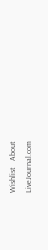Wishlist   About LiveJournal.com